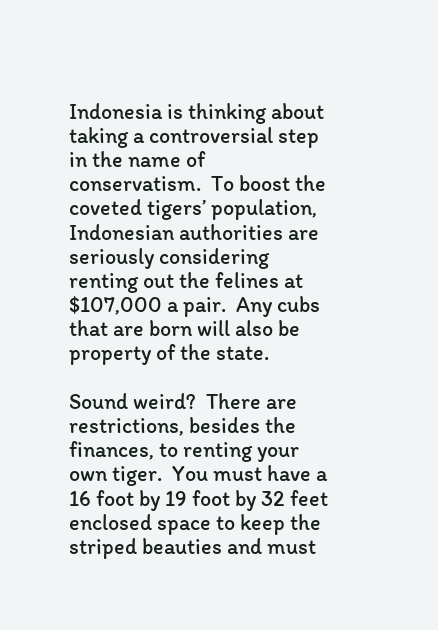Indonesia is thinking about taking a controversial step in the name of conservatism.  To boost the coveted tigers’ population, Indonesian authorities are seriously considering renting out the felines at $107,000 a pair.  Any cubs that are born will also be property of the state.

Sound weird?  There are restrictions, besides the finances, to renting your own tiger.  You must have a 16 foot by 19 foot by 32 feet enclosed space to keep the striped beauties and must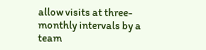allow visits at three-monthly intervals by a team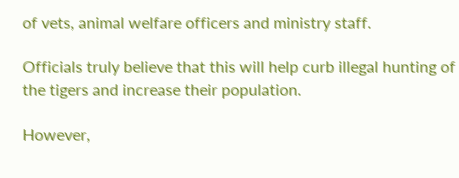of vets, animal welfare officers and ministry staff.

Officials truly believe that this will help curb illegal hunting of the tigers and increase their population.

However,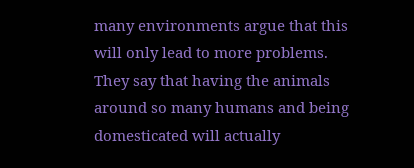many environments argue that this will only lead to more problems.  They say that having the animals around so many humans and being domesticated will actually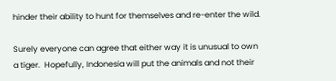hinder their ability to hunt for themselves and re-enter the wild.

Surely everyone can agree that either way it is unusual to own a tiger.  Hopefully, Indonesia will put the animals and not their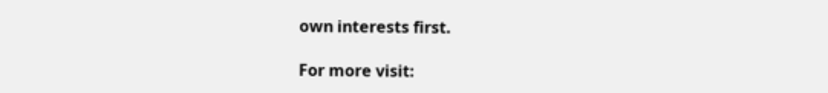own interests first.

For more visit: